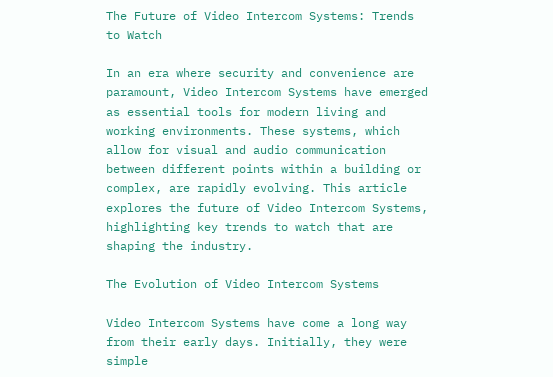The Future of Video Intercom Systems: Trends to Watch

In an era where security and convenience are paramount, Video Intercom Systems have emerged as essential tools for modern living and working environments. These systems, which allow for visual and audio communication between different points within a building or complex, are rapidly evolving. This article explores the future of Video Intercom Systems, highlighting key trends to watch that are shaping the industry.

The Evolution of Video Intercom Systems

Video Intercom Systems have come a long way from their early days. Initially, they were simple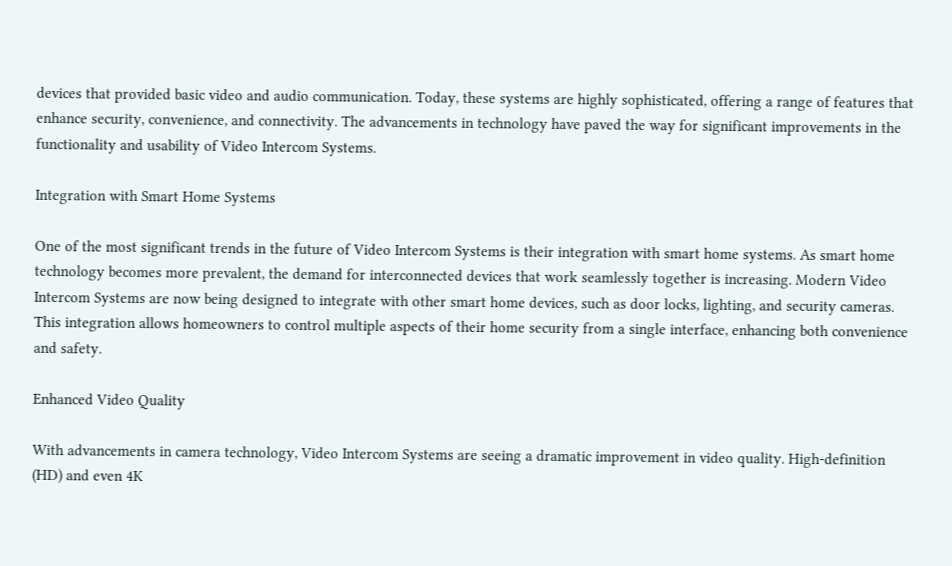devices that provided basic video and audio communication. Today, these systems are highly sophisticated, offering a range of features that enhance security, convenience, and connectivity. The advancements in technology have paved the way for significant improvements in the functionality and usability of Video Intercom Systems.

Integration with Smart Home Systems

One of the most significant trends in the future of Video Intercom Systems is their integration with smart home systems. As smart home technology becomes more prevalent, the demand for interconnected devices that work seamlessly together is increasing. Modern Video Intercom Systems are now being designed to integrate with other smart home devices, such as door locks, lighting, and security cameras. This integration allows homeowners to control multiple aspects of their home security from a single interface, enhancing both convenience and safety.

Enhanced Video Quality

With advancements in camera technology, Video Intercom Systems are seeing a dramatic improvement in video quality. High-definition (HD) and even 4K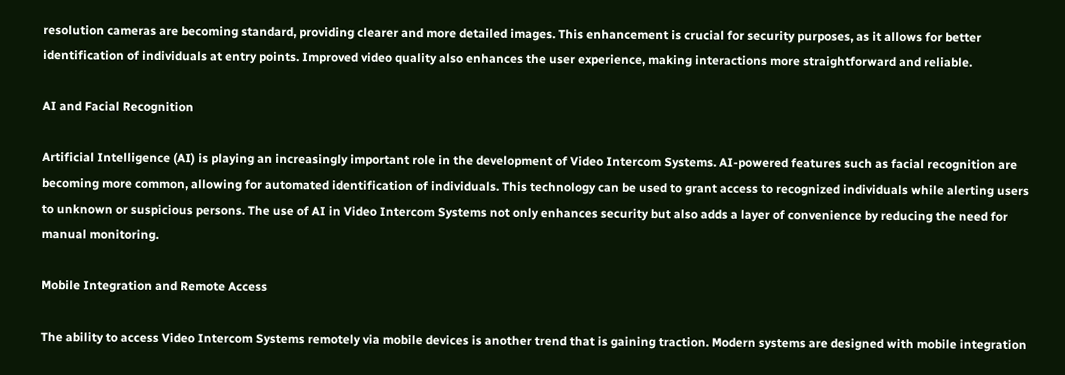resolution cameras are becoming standard, providing clearer and more detailed images. This enhancement is crucial for security purposes, as it allows for better identification of individuals at entry points. Improved video quality also enhances the user experience, making interactions more straightforward and reliable.

AI and Facial Recognition

Artificial Intelligence (AI) is playing an increasingly important role in the development of Video Intercom Systems. AI-powered features such as facial recognition are becoming more common, allowing for automated identification of individuals. This technology can be used to grant access to recognized individuals while alerting users to unknown or suspicious persons. The use of AI in Video Intercom Systems not only enhances security but also adds a layer of convenience by reducing the need for manual monitoring.

Mobile Integration and Remote Access

The ability to access Video Intercom Systems remotely via mobile devices is another trend that is gaining traction. Modern systems are designed with mobile integration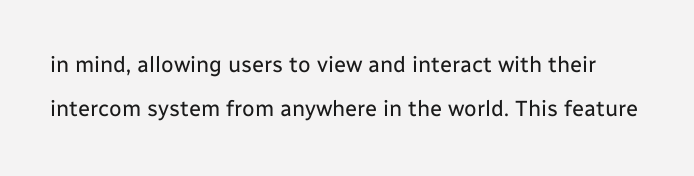in mind, allowing users to view and interact with their intercom system from anywhere in the world. This feature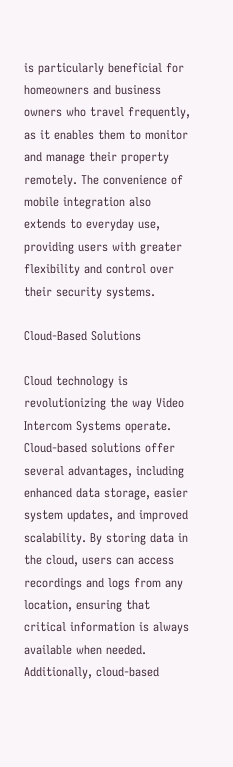is particularly beneficial for homeowners and business owners who travel frequently, as it enables them to monitor and manage their property remotely. The convenience of mobile integration also extends to everyday use, providing users with greater flexibility and control over their security systems.

Cloud-Based Solutions

Cloud technology is revolutionizing the way Video Intercom Systems operate. Cloud-based solutions offer several advantages, including enhanced data storage, easier system updates, and improved scalability. By storing data in the cloud, users can access recordings and logs from any location, ensuring that critical information is always available when needed. Additionally, cloud-based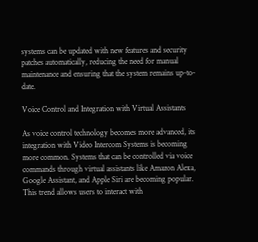systems can be updated with new features and security patches automatically, reducing the need for manual maintenance and ensuring that the system remains up-to-date.

Voice Control and Integration with Virtual Assistants

As voice control technology becomes more advanced, its integration with Video Intercom Systems is becoming more common. Systems that can be controlled via voice commands through virtual assistants like Amazon Alexa, Google Assistant, and Apple Siri are becoming popular. This trend allows users to interact with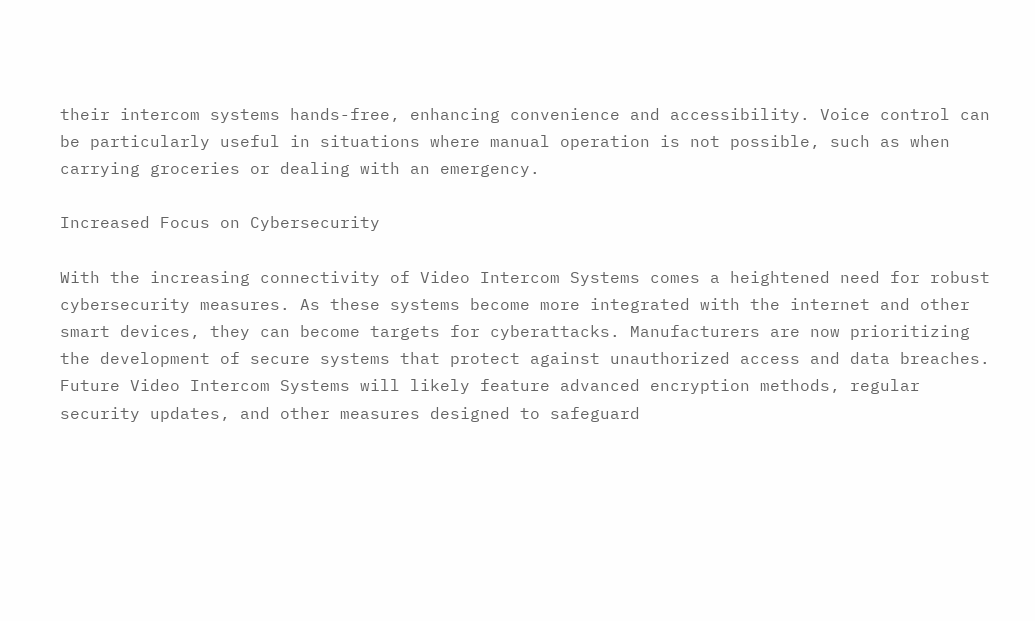their intercom systems hands-free, enhancing convenience and accessibility. Voice control can be particularly useful in situations where manual operation is not possible, such as when carrying groceries or dealing with an emergency.

Increased Focus on Cybersecurity

With the increasing connectivity of Video Intercom Systems comes a heightened need for robust cybersecurity measures. As these systems become more integrated with the internet and other smart devices, they can become targets for cyberattacks. Manufacturers are now prioritizing the development of secure systems that protect against unauthorized access and data breaches. Future Video Intercom Systems will likely feature advanced encryption methods, regular security updates, and other measures designed to safeguard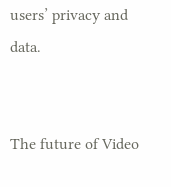users’ privacy and data.


The future of Video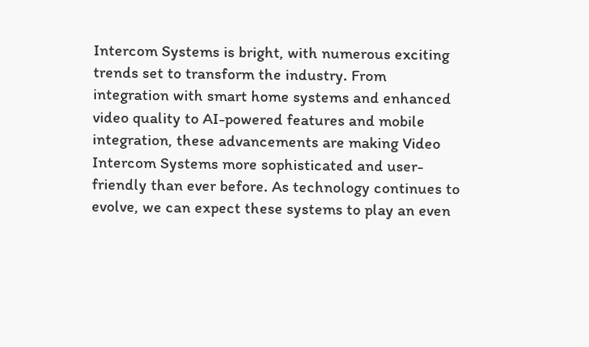Intercom Systems is bright, with numerous exciting trends set to transform the industry. From integration with smart home systems and enhanced video quality to AI-powered features and mobile integration, these advancements are making Video Intercom Systems more sophisticated and user-friendly than ever before. As technology continues to evolve, we can expect these systems to play an even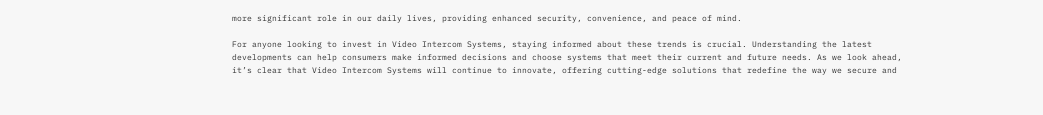more significant role in our daily lives, providing enhanced security, convenience, and peace of mind.

For anyone looking to invest in Video Intercom Systems, staying informed about these trends is crucial. Understanding the latest developments can help consumers make informed decisions and choose systems that meet their current and future needs. As we look ahead, it’s clear that Video Intercom Systems will continue to innovate, offering cutting-edge solutions that redefine the way we secure and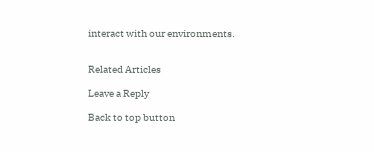interact with our environments.


Related Articles

Leave a Reply

Back to top button